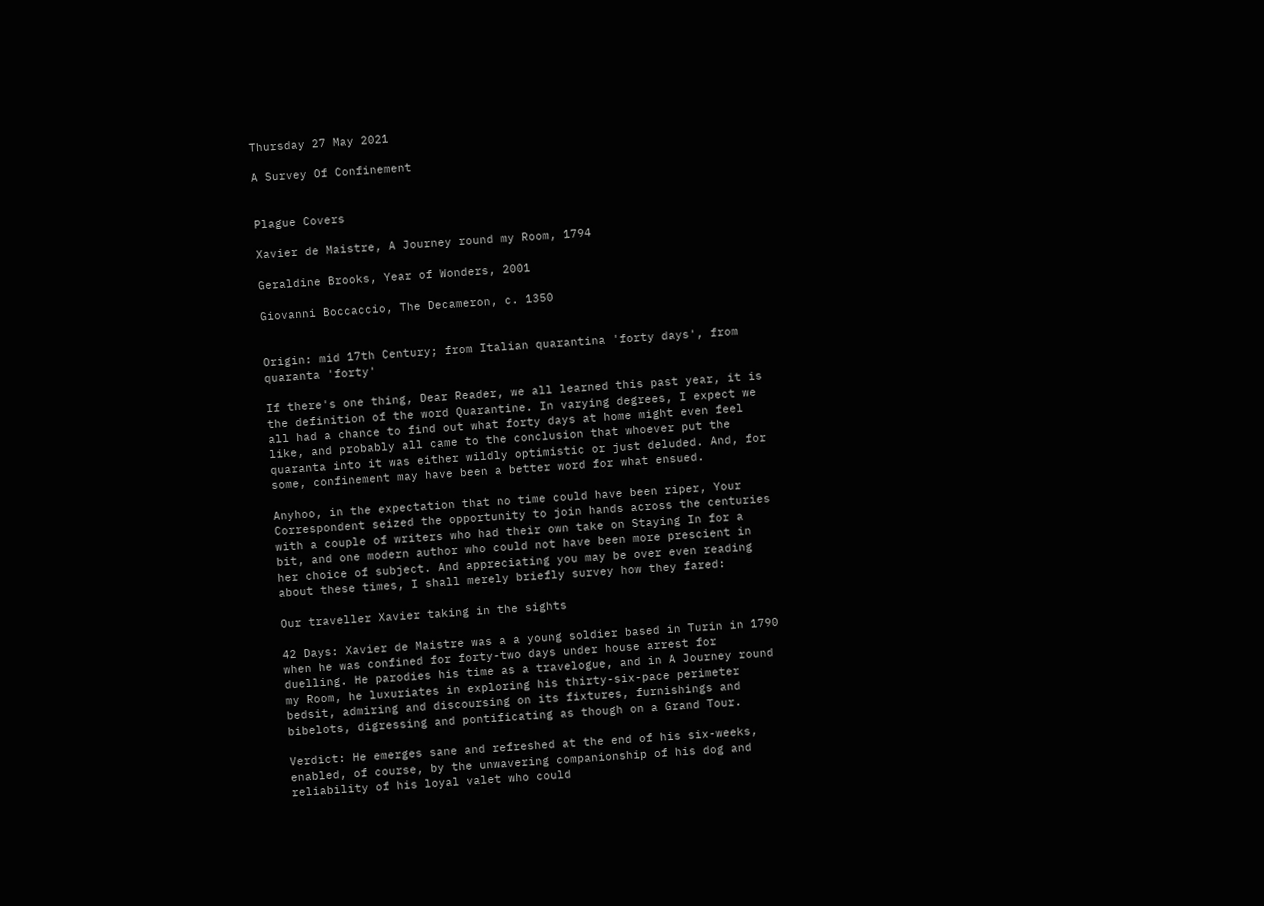Thursday 27 May 2021

A Survey Of Confinement


Plague Covers

Xavier de Maistre, A Journey round my Room, 1794

Geraldine Brooks, Year of Wonders, 2001

Giovanni Boccaccio, The Decameron, c. 1350


Origin: mid 17th Century; from Italian quarantina 'forty days', from quaranta 'forty'

If there's one thing, Dear Reader, we all learned this past year, it is the definition of the word Quarantine. In varying degrees, I expect we all had a chance to find out what forty days at home might even feel like, and probably all came to the conclusion that whoever put the quaranta into it was either wildly optimistic or just deluded. And, for some, confinement may have been a better word for what ensued.

Anyhoo, in the expectation that no time could have been riper, Your Correspondent seized the opportunity to join hands across the centuries with a couple of writers who had their own take on Staying In for a bit, and one modern author who could not have been more prescient in her choice of subject. And appreciating you may be over even reading about these times, I shall merely briefly survey how they fared:

Our traveller Xavier taking in the sights

42 Days: Xavier de Maistre was a a young soldier based in Turin in 1790 when he was confined for forty-two days under house arrest for duelling. He parodies his time as a travelogue, and in A Journey round my Room, he luxuriates in exploring his thirty-six-pace perimeter bedsit, admiring and discoursing on its fixtures, furnishings and bibelots, digressing and pontificating as though on a Grand Tour.

Verdict: He emerges sane and refreshed at the end of his six-weeks, enabled, of course, by the unwavering companionship of his dog and reliability of his loyal valet who could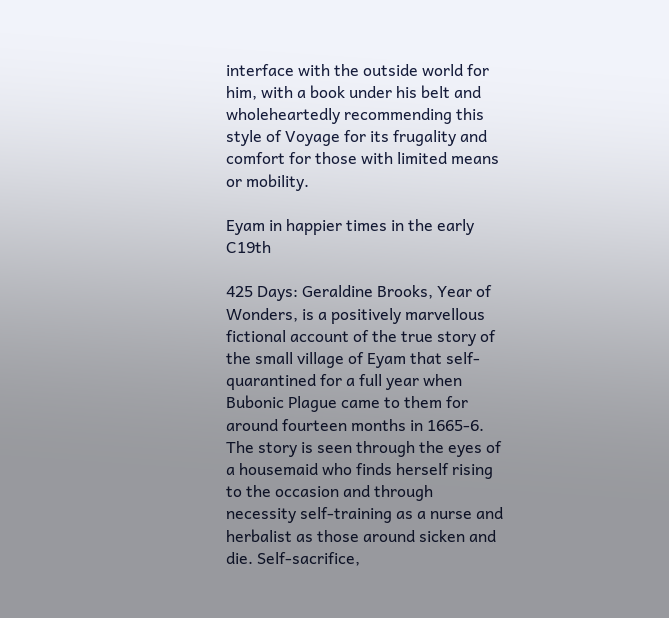interface with the outside world for him, with a book under his belt and wholeheartedly recommending this style of Voyage for its frugality and comfort for those with limited means or mobility.

Eyam in happier times in the early C19th

425 Days: Geraldine Brooks, Year of Wonders, is a positively marvellous fictional account of the true story of the small village of Eyam that self-quarantined for a full year when Bubonic Plague came to them for around fourteen months in 1665-6. The story is seen through the eyes of a housemaid who finds herself rising to the occasion and through necessity self-training as a nurse and herbalist as those around sicken and die. Self-sacrifice,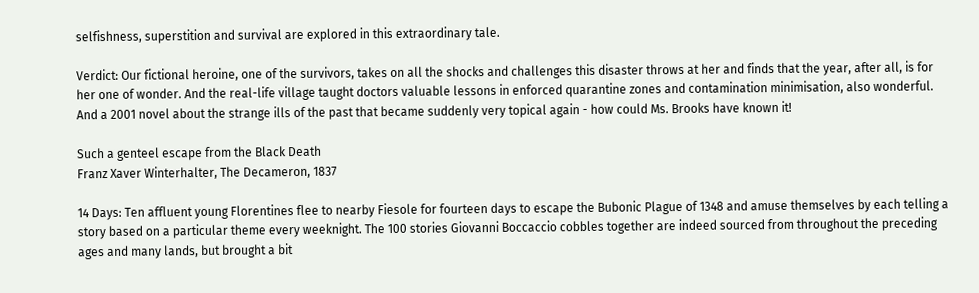selfishness, superstition and survival are explored in this extraordinary tale.

Verdict: Our fictional heroine, one of the survivors, takes on all the shocks and challenges this disaster throws at her and finds that the year, after all, is for her one of wonder. And the real-life village taught doctors valuable lessons in enforced quarantine zones and contamination minimisation, also wonderful. And a 2001 novel about the strange ills of the past that became suddenly very topical again - how could Ms. Brooks have known it!

Such a genteel escape from the Black Death
Franz Xaver Winterhalter, The Decameron, 1837

14 Days: Ten affluent young Florentines flee to nearby Fiesole for fourteen days to escape the Bubonic Plague of 1348 and amuse themselves by each telling a story based on a particular theme every weeknight. The 100 stories Giovanni Boccaccio cobbles together are indeed sourced from throughout the preceding ages and many lands, but brought a bit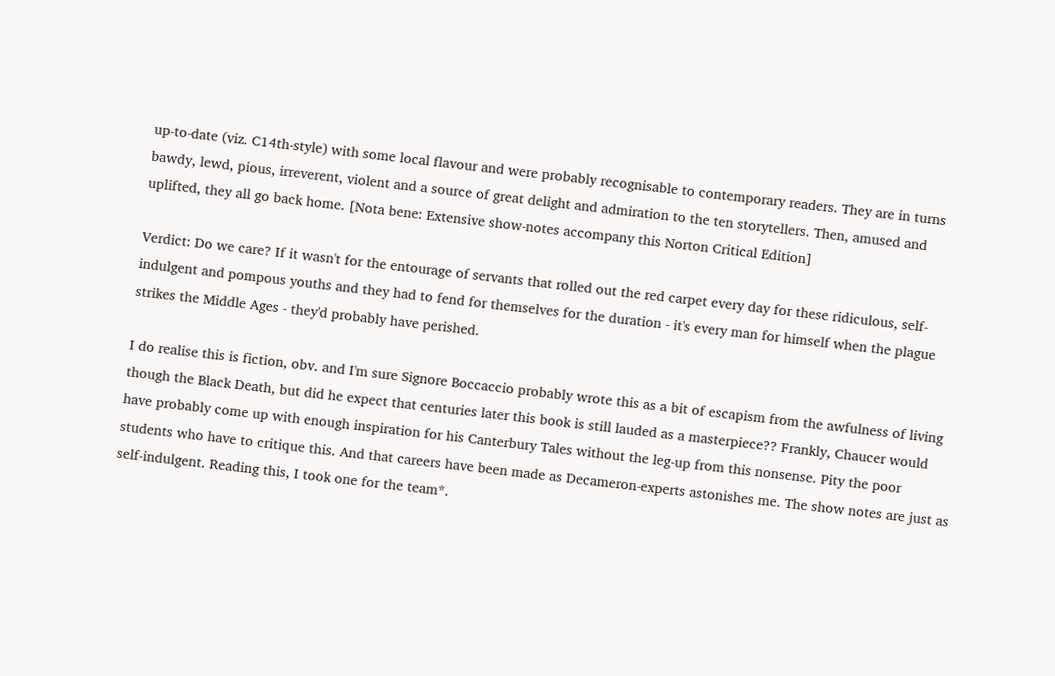up-to-date (viz. C14th-style) with some local flavour and were probably recognisable to contemporary readers. They are in turns bawdy, lewd, pious, irreverent, violent and a source of great delight and admiration to the ten storytellers. Then, amused and uplifted, they all go back home. [Nota bene: Extensive show-notes accompany this Norton Critical Edition]

Verdict: Do we care? If it wasn't for the entourage of servants that rolled out the red carpet every day for these ridiculous, self-indulgent and pompous youths and they had to fend for themselves for the duration - it's every man for himself when the plague strikes the Middle Ages - they'd probably have perished.

I do realise this is fiction, obv. and I'm sure Signore Boccaccio probably wrote this as a bit of escapism from the awfulness of living though the Black Death, but did he expect that centuries later this book is still lauded as a masterpiece?? Frankly, Chaucer would have probably come up with enough inspiration for his Canterbury Tales without the leg-up from this nonsense. Pity the poor students who have to critique this. And that careers have been made as Decameron-experts astonishes me. The show notes are just as self-indulgent. Reading this, I took one for the team*.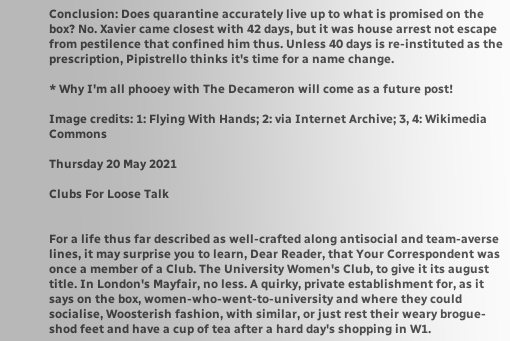Conclusion: Does quarantine accurately live up to what is promised on the box? No. Xavier came closest with 42 days, but it was house arrest not escape from pestilence that confined him thus. Unless 40 days is re-instituted as the prescription, Pipistrello thinks it's time for a name change.

* Why I'm all phooey with The Decameron will come as a future post!

Image credits: 1: Flying With Hands; 2: via Internet Archive; 3, 4: Wikimedia Commons

Thursday 20 May 2021

Clubs For Loose Talk


For a life thus far described as well-crafted along antisocial and team-averse lines, it may surprise you to learn, Dear Reader, that Your Correspondent was once a member of a Club. The University Women's Club, to give it its august title. In London's Mayfair, no less. A quirky, private establishment for, as it says on the box, women-who-went-to-university and where they could socialise, Woosterish fashion, with similar, or just rest their weary brogue-shod feet and have a cup of tea after a hard day's shopping in W1.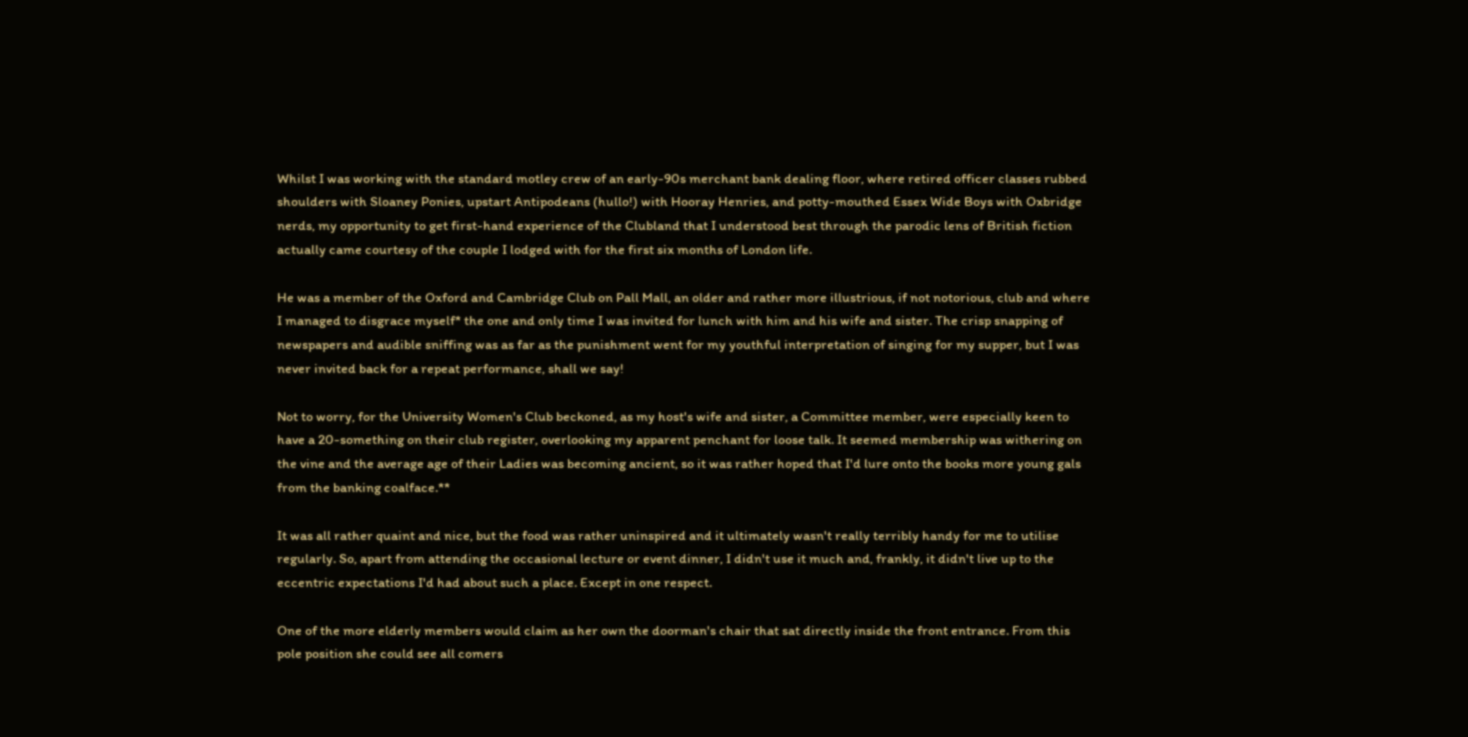Whilst I was working with the standard motley crew of an early-90s merchant bank dealing floor, where retired officer classes rubbed shoulders with Sloaney Ponies, upstart Antipodeans (hullo!) with Hooray Henries, and potty-mouthed Essex Wide Boys with Oxbridge nerds, my opportunity to get first-hand experience of the Clubland that I understood best through the parodic lens of British fiction actually came courtesy of the couple I lodged with for the first six months of London life.

He was a member of the Oxford and Cambridge Club on Pall Mall, an older and rather more illustrious, if not notorious, club and where I managed to disgrace myself* the one and only time I was invited for lunch with him and his wife and sister. The crisp snapping of newspapers and audible sniffing was as far as the punishment went for my youthful interpretation of singing for my supper, but I was never invited back for a repeat performance, shall we say!

Not to worry, for the University Women's Club beckoned, as my host's wife and sister, a Committee member, were especially keen to have a 20-something on their club register, overlooking my apparent penchant for loose talk. It seemed membership was withering on the vine and the average age of their Ladies was becoming ancient, so it was rather hoped that I'd lure onto the books more young gals from the banking coalface.**

It was all rather quaint and nice, but the food was rather uninspired and it ultimately wasn't really terribly handy for me to utilise regularly. So, apart from attending the occasional lecture or event dinner, I didn't use it much and, frankly, it didn't live up to the eccentric expectations I'd had about such a place. Except in one respect.

One of the more elderly members would claim as her own the doorman's chair that sat directly inside the front entrance. From this pole position she could see all comers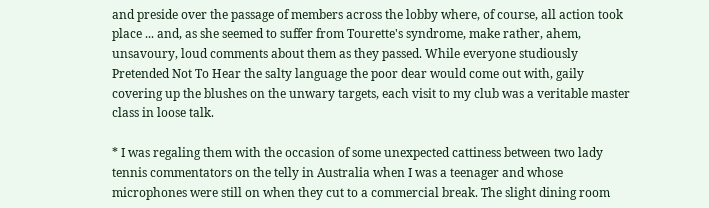and preside over the passage of members across the lobby where, of course, all action took place ... and, as she seemed to suffer from Tourette's syndrome, make rather, ahem, unsavoury, loud comments about them as they passed. While everyone studiously Pretended Not To Hear the salty language the poor dear would come out with, gaily covering up the blushes on the unwary targets, each visit to my club was a veritable master class in loose talk.

* I was regaling them with the occasion of some unexpected cattiness between two lady tennis commentators on the telly in Australia when I was a teenager and whose microphones were still on when they cut to a commercial break. The slight dining room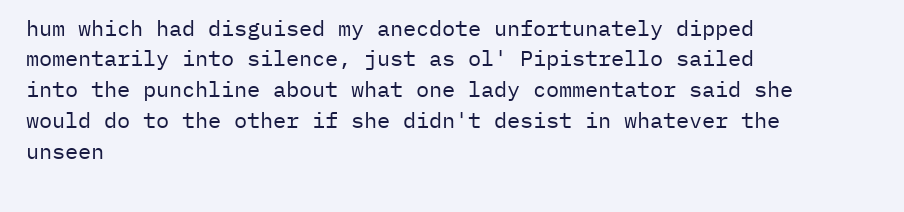hum which had disguised my anecdote unfortunately dipped momentarily into silence, just as ol' Pipistrello sailed into the punchline about what one lady commentator said she would do to the other if she didn't desist in whatever the unseen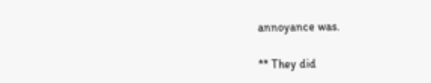annoyance was.

** They did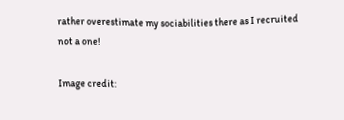rather overestimate my sociabilities there as I recruited not a one!

Image credit: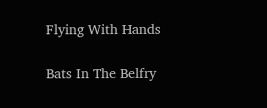Flying With Hands

Bats In The Belfry